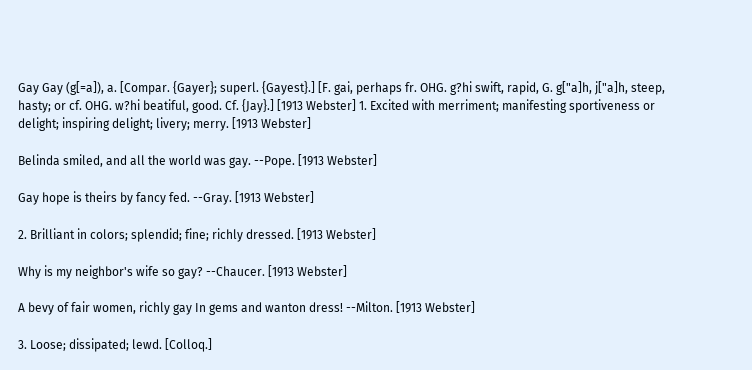Gay Gay (g[=a]), a. [Compar. {Gayer}; superl. {Gayest}.] [F. gai, perhaps fr. OHG. g?hi swift, rapid, G. g["a]h, j["a]h, steep, hasty; or cf. OHG. w?hi beatiful, good. Cf. {Jay}.] [1913 Webster] 1. Excited with merriment; manifesting sportiveness or delight; inspiring delight; livery; merry. [1913 Webster]

Belinda smiled, and all the world was gay. --Pope. [1913 Webster]

Gay hope is theirs by fancy fed. --Gray. [1913 Webster]

2. Brilliant in colors; splendid; fine; richly dressed. [1913 Webster]

Why is my neighbor's wife so gay? --Chaucer. [1913 Webster]

A bevy of fair women, richly gay In gems and wanton dress! --Milton. [1913 Webster]

3. Loose; dissipated; lewd. [Colloq.]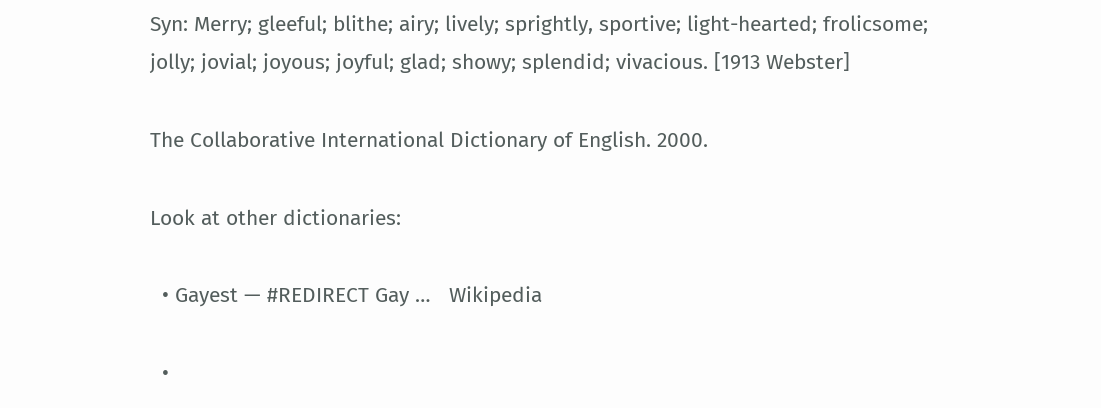Syn: Merry; gleeful; blithe; airy; lively; sprightly, sportive; light-hearted; frolicsome; jolly; jovial; joyous; joyful; glad; showy; splendid; vivacious. [1913 Webster]

The Collaborative International Dictionary of English. 2000.

Look at other dictionaries:

  • Gayest — #REDIRECT Gay …   Wikipedia

  •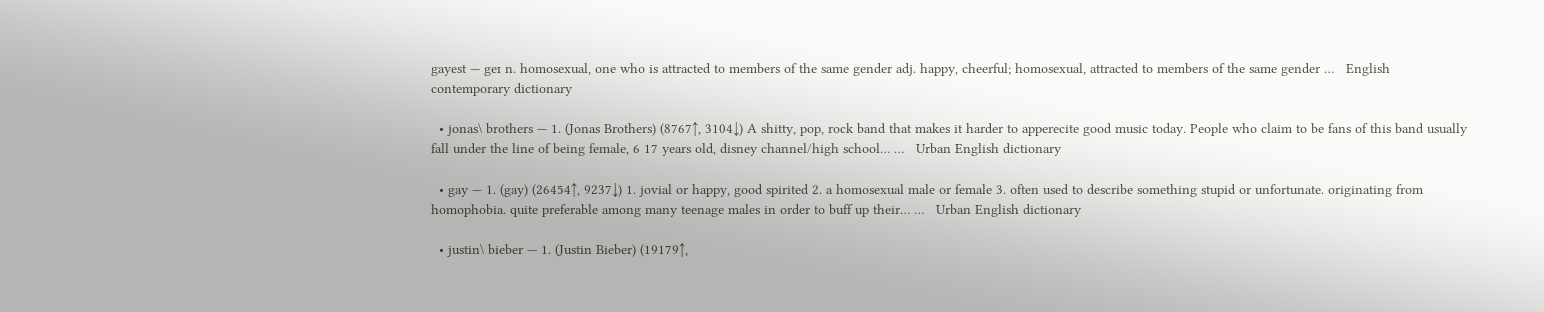gayest — geɪ n. homosexual, one who is attracted to members of the same gender adj. happy, cheerful; homosexual, attracted to members of the same gender …   English contemporary dictionary

  • jonas\ brothers — 1. (Jonas Brothers) (8767↑, 3104↓) A shitty, pop, rock band that makes it harder to apperecite good music today. People who claim to be fans of this band usually fall under the line of being female, 6 17 years old, disney channel/high school… …   Urban English dictionary

  • gay — 1. (gay) (26454↑, 9237↓) 1. jovial or happy, good spirited 2. a homosexual male or female 3. often used to describe something stupid or unfortunate. originating from homophobia. quite preferable among many teenage males in order to buff up their… …   Urban English dictionary

  • justin\ bieber — 1. (Justin Bieber) (19179↑,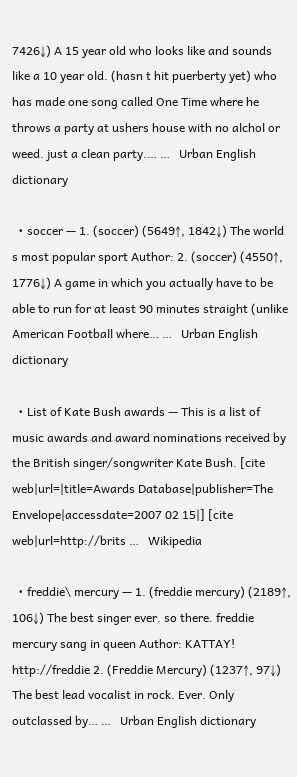7426↓) A 15 year old who looks like and sounds like a 10 year old. (hasn t hit puerberty yet) who has made one song called One Time where he throws a party at ushers house with no alchol or weed. just a clean party.… …   Urban English dictionary

  • soccer — 1. (soccer) (5649↑, 1842↓) The world s most popular sport Author: 2. (soccer) (4550↑, 1776↓) A game in which you actually have to be able to run for at least 90 minutes straight (unlike American Football where… …   Urban English dictionary

  • List of Kate Bush awards — This is a list of music awards and award nominations received by the British singer/songwriter Kate Bush. [cite web|url=|title=Awards Database|publisher=The Envelope|accessdate=2007 02 15|] [cite web|url=http://brits …   Wikipedia

  • freddie\ mercury — 1. (freddie mercury) (2189↑, 106↓) The best singer ever. so there. freddie mercury sang in queen Author: KATTAY! http://freddie 2. (Freddie Mercury) (1237↑, 97↓) The best lead vocalist in rock. Ever. Only outclassed by… …   Urban English dictionary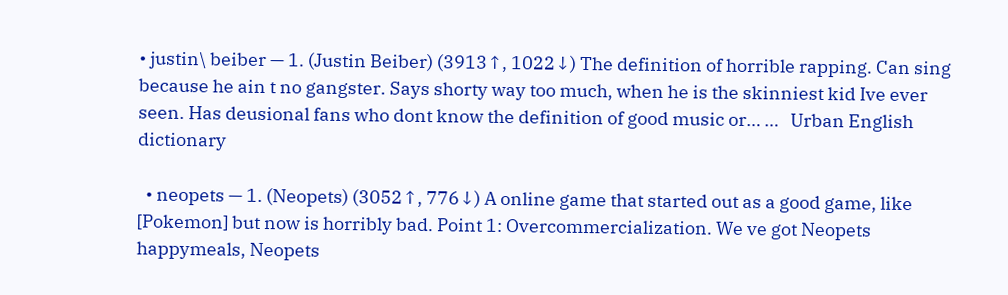• justin\ beiber — 1. (Justin Beiber) (3913↑, 1022↓) The definition of horrible rapping. Can sing because he ain t no gangster. Says shorty way too much, when he is the skinniest kid Ive ever seen. Has deusional fans who dont know the definition of good music or… …   Urban English dictionary

  • neopets — 1. (Neopets) (3052↑, 776↓) A online game that started out as a good game, like [Pokemon] but now is horribly bad. Point 1: Overcommercialization. We ve got Neopets happymeals, Neopets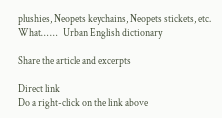plushies, Neopets keychains, Neopets stickets, etc. What… …   Urban English dictionary

Share the article and excerpts

Direct link
Do a right-click on the link above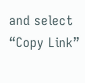and select “Copy Link”